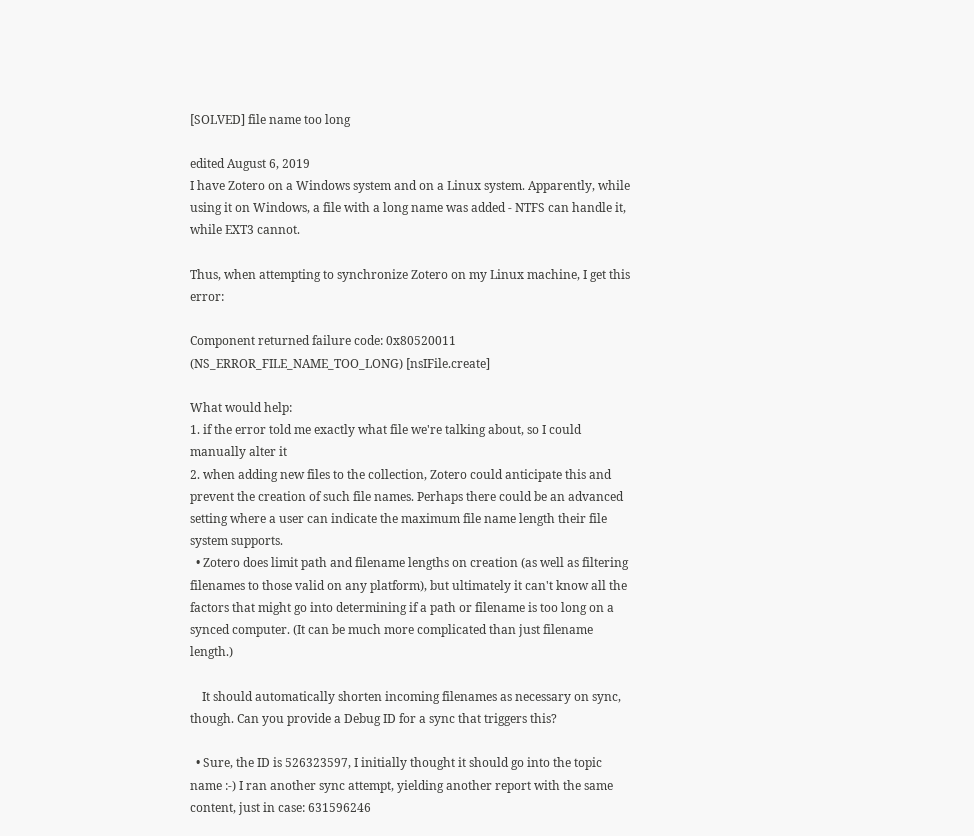[SOLVED] file name too long

edited August 6, 2019
I have Zotero on a Windows system and on a Linux system. Apparently, while using it on Windows, a file with a long name was added - NTFS can handle it, while EXT3 cannot.

Thus, when attempting to synchronize Zotero on my Linux machine, I get this error:

Component returned failure code: 0x80520011 (NS_ERROR_FILE_NAME_TOO_LONG) [nsIFile.create]

What would help:
1. if the error told me exactly what file we're talking about, so I could manually alter it
2. when adding new files to the collection, Zotero could anticipate this and prevent the creation of such file names. Perhaps there could be an advanced setting where a user can indicate the maximum file name length their file system supports.
  • Zotero does limit path and filename lengths on creation (as well as filtering filenames to those valid on any platform), but ultimately it can't know all the factors that might go into determining if a path or filename is too long on a synced computer. (It can be much more complicated than just filename length.)

    It should automatically shorten incoming filenames as necessary on sync, though. Can you provide a Debug ID for a sync that triggers this?

  • Sure, the ID is 526323597, I initially thought it should go into the topic name :-) I ran another sync attempt, yielding another report with the same content, just in case: 631596246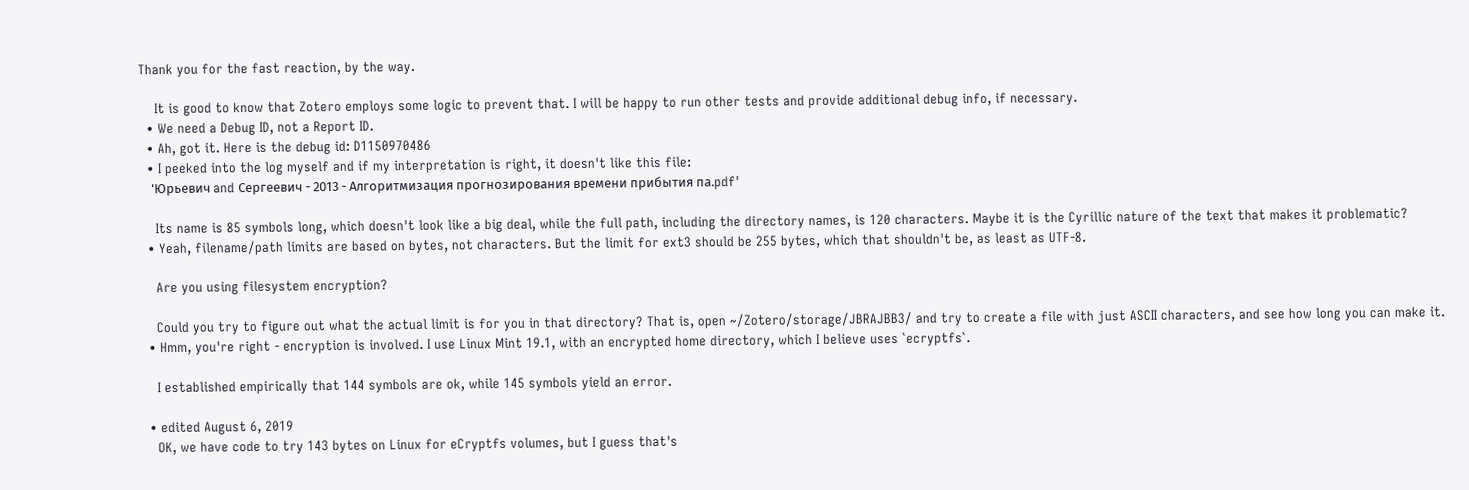Thank you for the fast reaction, by the way.

    It is good to know that Zotero employs some logic to prevent that. I will be happy to run other tests and provide additional debug info, if necessary.
  • We need a Debug ID, not a Report ID.
  • Ah, got it. Here is the debug id: D1150970486
  • I peeked into the log myself and if my interpretation is right, it doesn't like this file:
    'Юрьевич and Сергеевич - 2013 - Алгоритмизация прогнозирования времени прибытия па.pdf'

    Its name is 85 symbols long, which doesn't look like a big deal, while the full path, including the directory names, is 120 characters. Maybe it is the Cyrillic nature of the text that makes it problematic?
  • Yeah, filename/path limits are based on bytes, not characters. But the limit for ext3 should be 255 bytes, which that shouldn't be, as least as UTF-8.

    Are you using filesystem encryption?

    Could you try to figure out what the actual limit is for you in that directory? That is, open ~/Zotero/storage/JBRAJBB3/ and try to create a file with just ASCII characters, and see how long you can make it.
  • Hmm, you're right - encryption is involved. I use Linux Mint 19.1, with an encrypted home directory, which I believe uses `ecryptfs`.

    I established empirically that 144 symbols are ok, while 145 symbols yield an error.

  • edited August 6, 2019
    OK, we have code to try 143 bytes on Linux for eCryptfs volumes, but I guess that's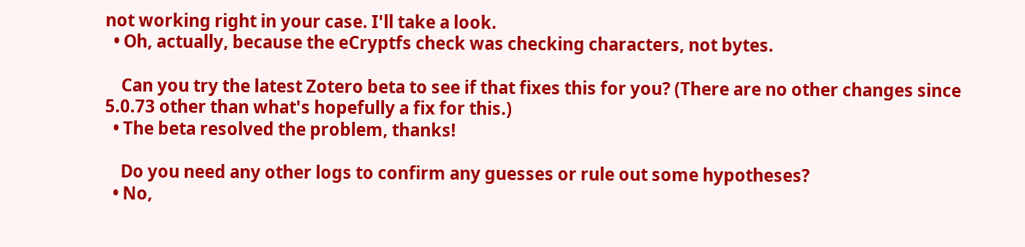not working right in your case. I'll take a look.
  • Oh, actually, because the eCryptfs check was checking characters, not bytes.

    Can you try the latest Zotero beta to see if that fixes this for you? (There are no other changes since 5.0.73 other than what's hopefully a fix for this.)
  • The beta resolved the problem, thanks!

    Do you need any other logs to confirm any guesses or rule out some hypotheses?
  • No,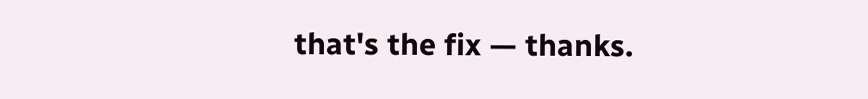that's the fix — thanks.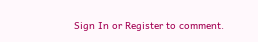Sign In or Register to comment.